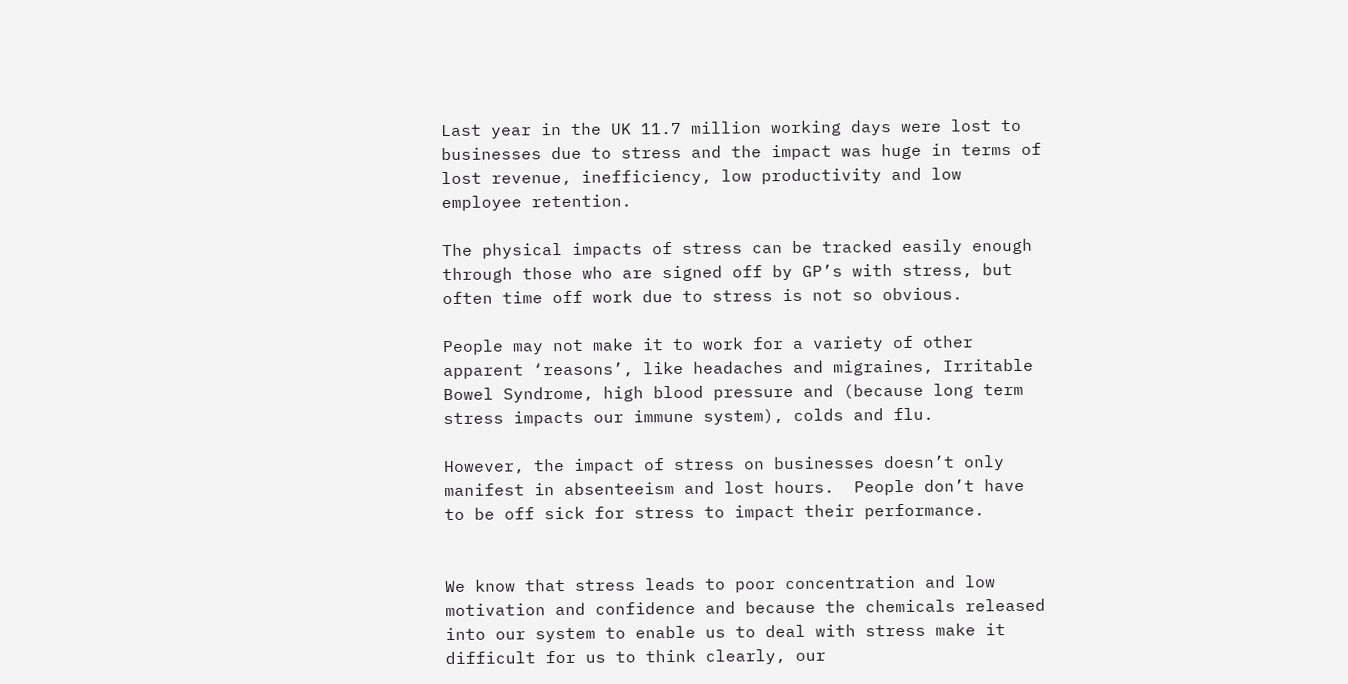Last year in the UK 11.7 million working days were lost to businesses due to stress and the impact was huge in terms of lost revenue, inefficiency, low productivity and low employee retention.

The physical impacts of stress can be tracked easily enough through those who are signed off by GP’s with stress, but often time off work due to stress is not so obvious.

People may not make it to work for a variety of other apparent ‘reasons’, like headaches and migraines, Irritable Bowel Syndrome, high blood pressure and (because long term stress impacts our immune system), colds and flu.

However, the impact of stress on businesses doesn’t only manifest in absenteeism and lost hours.  People don’t have to be off sick for stress to impact their performance.


We know that stress leads to poor concentration and low motivation and confidence and because the chemicals released into our system to enable us to deal with stress make it difficult for us to think clearly, our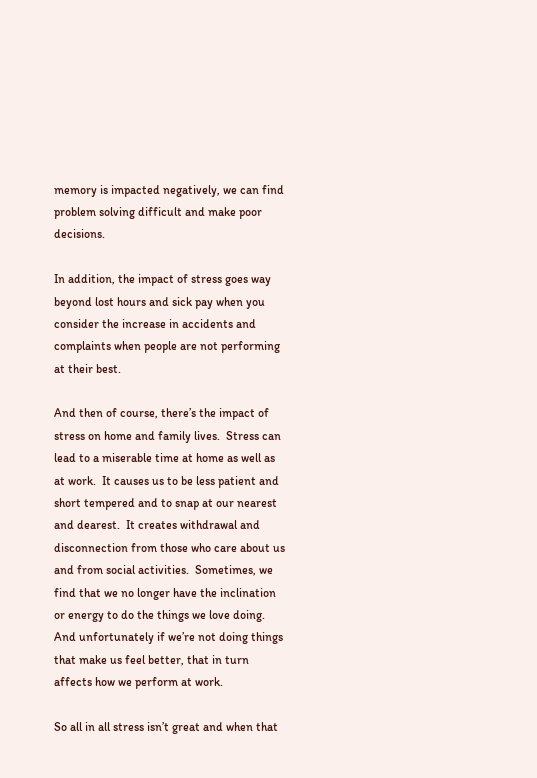memory is impacted negatively, we can find problem solving difficult and make poor decisions.

In addition, the impact of stress goes way beyond lost hours and sick pay when you consider the increase in accidents and complaints when people are not performing at their best.

And then of course, there’s the impact of stress on home and family lives.  Stress can lead to a miserable time at home as well as at work.  It causes us to be less patient and short tempered and to snap at our nearest and dearest.  It creates withdrawal and disconnection from those who care about us and from social activities.  Sometimes, we find that we no longer have the inclination or energy to do the things we love doing.  And unfortunately if we’re not doing things that make us feel better, that in turn affects how we perform at work.

So all in all stress isn’t great and when that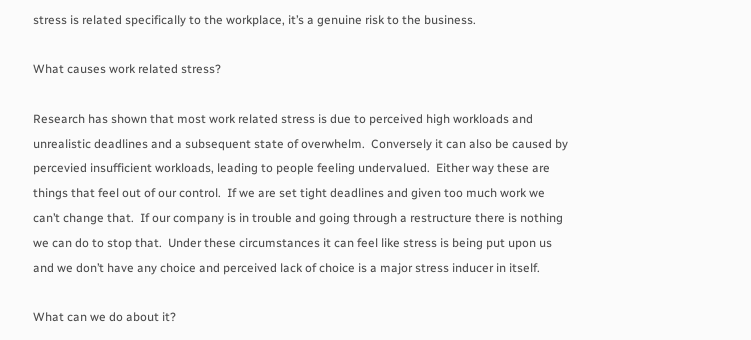stress is related specifically to the workplace, it’s a genuine risk to the business.

What causes work related stress?

Research has shown that most work related stress is due to perceived high workloads and unrealistic deadlines and a subsequent state of overwhelm.  Conversely it can also be caused by percevied insufficient workloads, leading to people feeling undervalued.  Either way these are things that feel out of our control.  If we are set tight deadlines and given too much work we can’t change that.  If our company is in trouble and going through a restructure there is nothing we can do to stop that.  Under these circumstances it can feel like stress is being put upon us and we don’t have any choice and perceived lack of choice is a major stress inducer in itself.

What can we do about it?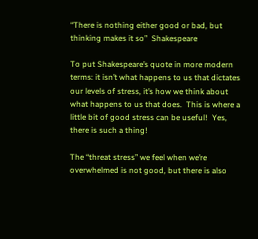“There is nothing either good or bad, but thinking makes it so”  Shakespeare

To put Shakespeare’s quote in more modern terms: it isn’t what happens to us that dictates our levels of stress, it’s how we think about what happens to us that does.  This is where a little bit of good stress can be useful!  Yes, there is such a thing!

The “threat stress” we feel when we’re overwhelmed is not good, but there is also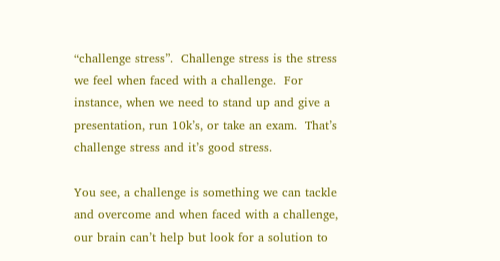“challenge stress”.  Challenge stress is the stress we feel when faced with a challenge.  For instance, when we need to stand up and give a presentation, run 10k’s, or take an exam.  That’s challenge stress and it’s good stress.

You see, a challenge is something we can tackle and overcome and when faced with a challenge, our brain can’t help but look for a solution to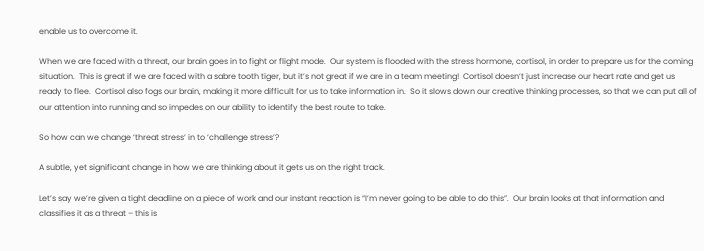enable us to overcome it.

When we are faced with a threat, our brain goes in to fight or flight mode.  Our system is flooded with the stress hormone, cortisol, in order to prepare us for the coming situation.  This is great if we are faced with a sabre tooth tiger, but it’s not great if we are in a team meeting!  Cortisol doesn’t just increase our heart rate and get us ready to flee.  Cortisol also fogs our brain, making it more difficult for us to take information in.  So it slows down our creative thinking processes, so that we can put all of our attention into running and so impedes on our ability to identify the best route to take.

So how can we change ‘threat stress’ in to ‘challenge stress’?

A subtle, yet significant change in how we are thinking about it gets us on the right track.

Let’s say we’re given a tight deadline on a piece of work and our instant reaction is “I’m never going to be able to do this”.  Our brain looks at that information and classifies it as a threat – this is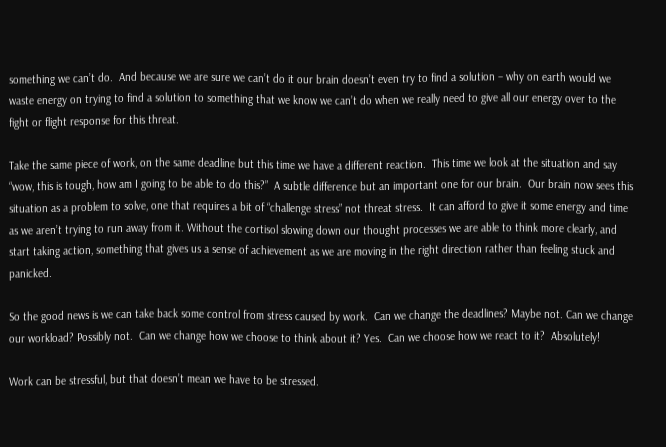something we can’t do.  And because we are sure we can’t do it our brain doesn’t even try to find a solution – why on earth would we waste energy on trying to find a solution to something that we know we can’t do when we really need to give all our energy over to the fight or flight response for this threat.

Take the same piece of work, on the same deadline but this time we have a different reaction.  This time we look at the situation and say “wow, this is tough, how am I going to be able to do this?”  A subtle difference but an important one for our brain.  Our brain now sees this situation as a problem to solve, one that requires a bit of “challenge stress” not threat stress.  It can afford to give it some energy and time as we aren’t trying to run away from it. Without the cortisol slowing down our thought processes we are able to think more clearly, and start taking action, something that gives us a sense of achievement as we are moving in the right direction rather than feeling stuck and panicked.

So the good news is we can take back some control from stress caused by work.  Can we change the deadlines? Maybe not. Can we change our workload? Possibly not.  Can we change how we choose to think about it? Yes.  Can we choose how we react to it?  Absolutely!

Work can be stressful, but that doesn’t mean we have to be stressed.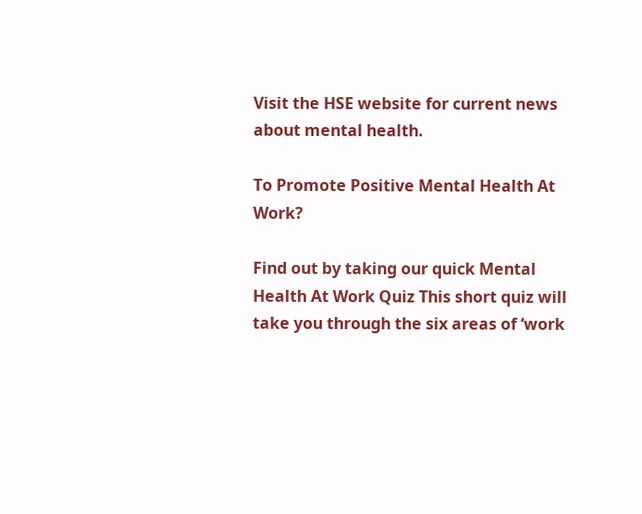Visit the HSE website for current news about mental health.

To Promote Positive Mental Health At Work?

Find out by taking our quick Mental Health At Work Quiz This short quiz will take you through the six areas of ‘work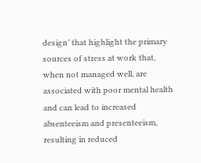design’ that highlight the primary sources of stress at work that, when not managed well, are associated with poor mental health and can lead to increased absenteeism and presenteeism, resulting in reduced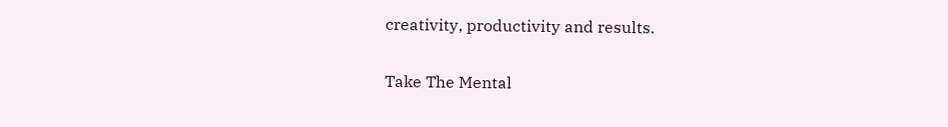creativity, productivity and results.

Take The Mental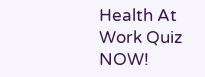Health At Work Quiz NOW!